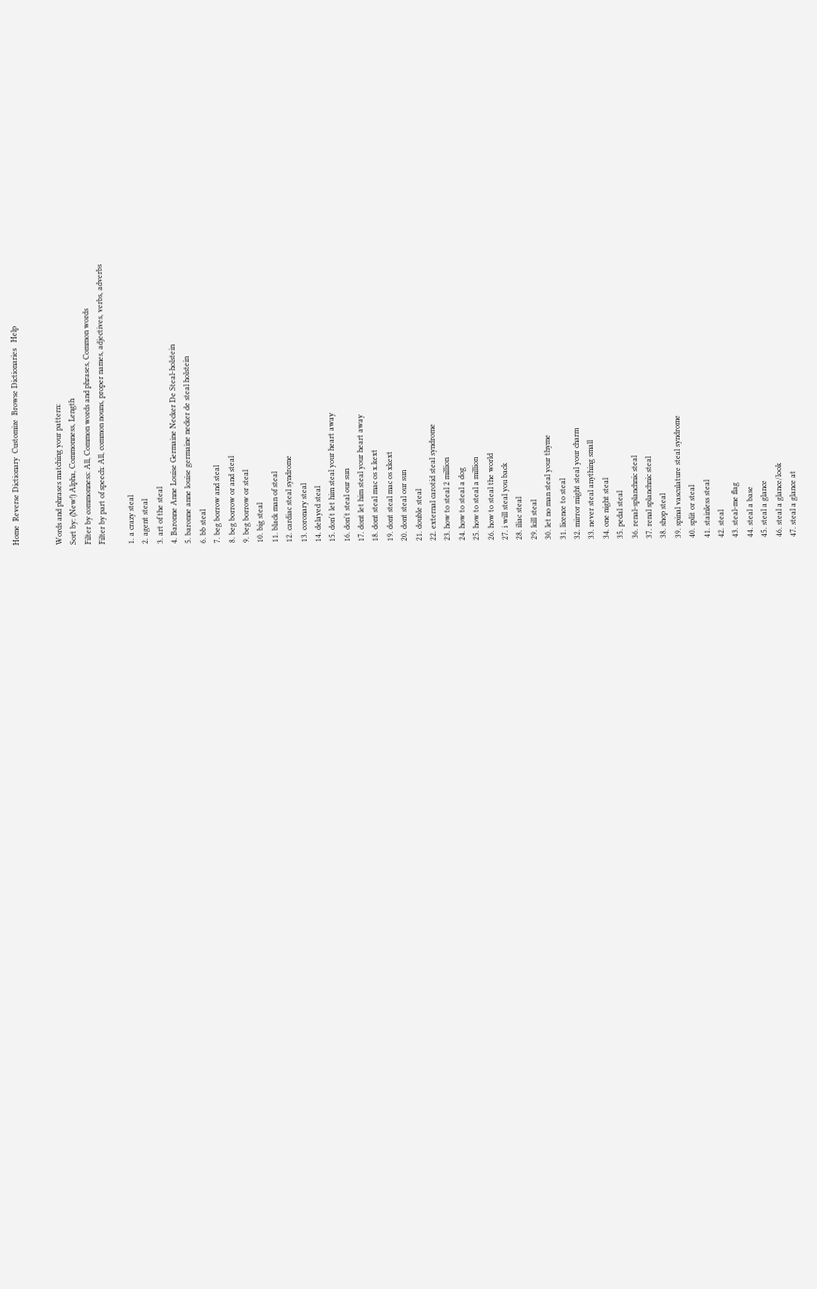Home  Reverse Dictionary  Customize  Browse Dictionaries   Help


Words and phrases matching your pattern:
Sort by: (New!) Alpha, Commonness, Length
Filter by commonness: All, Common words and phrases, Common words
Filter by part of speech: All, common nouns, proper names, adjectives, verbs, adverbs

1. a crazy steal
2. agent steal
3. art of the steal
4. Baronne Anne Louise Germaine Necker De Steal-holstein
5. baronne anne louise germaine necker de steal holstein
6. bb steal
7. beg borrow and steal
8. beg borrow or and steal
9. beg borrow or steal
10. big steal
11. black man of steal
12. cardiac steal syndrome
13. coronary steal
14. delayed steal
15. don't let him steal your heart away
16. don't steal our sun
17. dont let him steal your heart away
18. dont steal mac os x.kext
19. dont steal mac os xkext
20. dont steal our sun
21. double steal
22. external carotid steal syndrome
23. how to steal 2 million
24. how to steal a dog
25. how to steal a million
26. how to steal the world
27. i will steal you back
28. iliac steal
29. kill steal
30. let no man steal your thyme
31. licence to steal
32. mirror might steal your charm
33. never steal anything small
34. one night steal
35. pedal steal
36. renal-splanchnic steal
37. renal splanchnic steal
38. shop steal
39. spinal vasculature steal syndrome
40. split or steal
41. stainless steal
42. steal
43. steal-me flag
44. steal a base
45. steal a glance
46. steal a glance/look
47. steal a glance at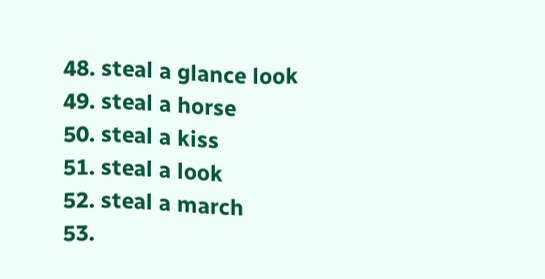48. steal a glance look
49. steal a horse
50. steal a kiss
51. steal a look
52. steal a march
53.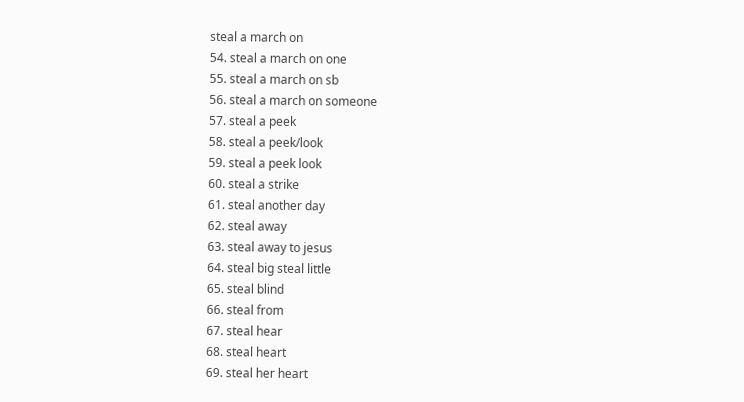steal a march on
54. steal a march on one
55. steal a march on sb
56. steal a march on someone
57. steal a peek
58. steal a peek/look
59. steal a peek look
60. steal a strike
61. steal another day
62. steal away
63. steal away to jesus
64. steal big steal little
65. steal blind
66. steal from
67. steal hear
68. steal heart
69. steal her heart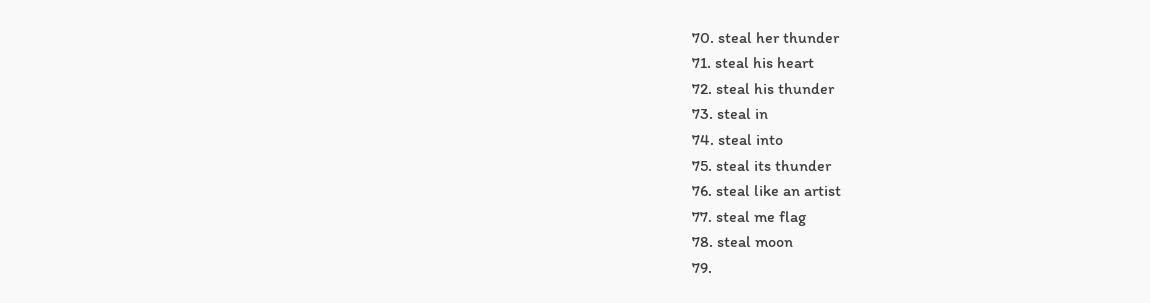70. steal her thunder
71. steal his heart
72. steal his thunder
73. steal in
74. steal into
75. steal its thunder
76. steal like an artist
77. steal me flag
78. steal moon
79.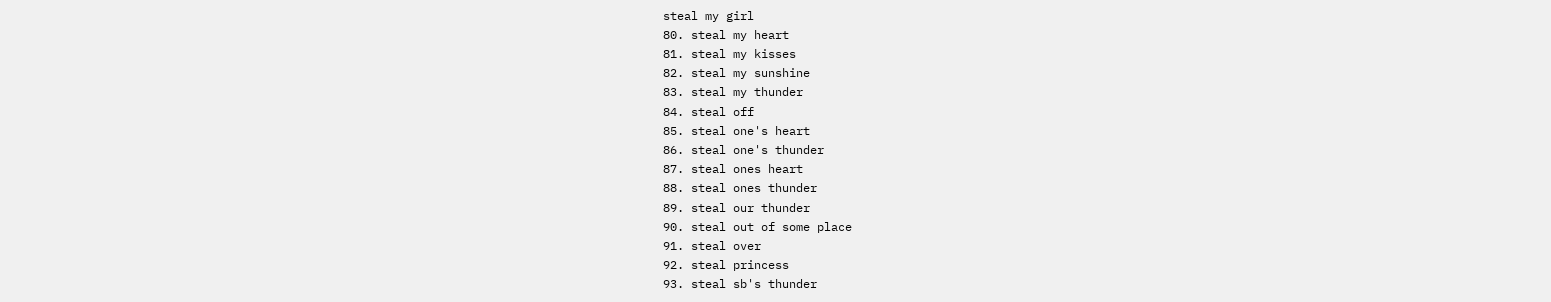steal my girl
80. steal my heart
81. steal my kisses
82. steal my sunshine
83. steal my thunder
84. steal off
85. steal one's heart
86. steal one's thunder
87. steal ones heart
88. steal ones thunder
89. steal our thunder
90. steal out of some place
91. steal over
92. steal princess
93. steal sb's thunder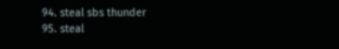94. steal sbs thunder
95. steal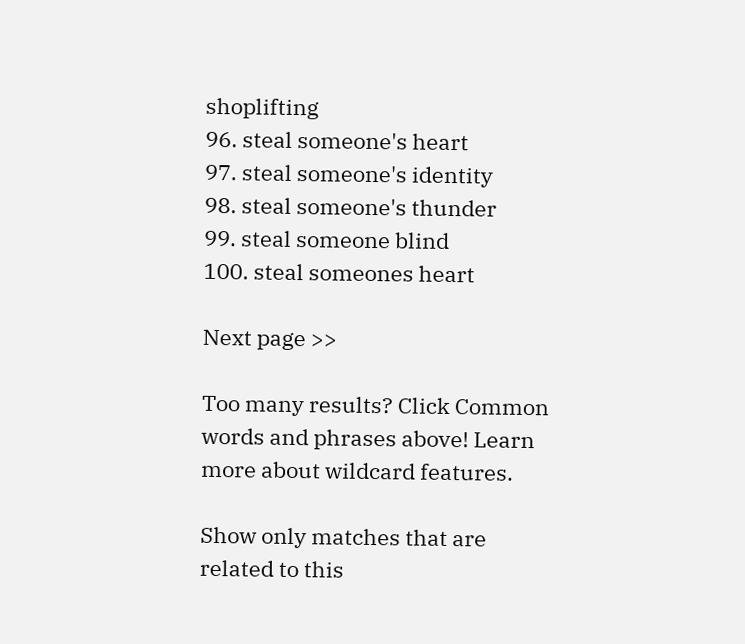shoplifting
96. steal someone's heart
97. steal someone's identity
98. steal someone's thunder
99. steal someone blind
100. steal someones heart

Next page >>

Too many results? Click Common words and phrases above! Learn more about wildcard features.

Show only matches that are related to this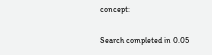concept:

Search completed in 0.05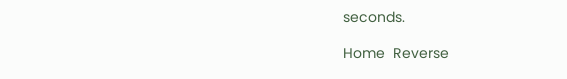seconds.

Home  Reverse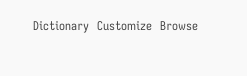Dictionary  Customize  Browse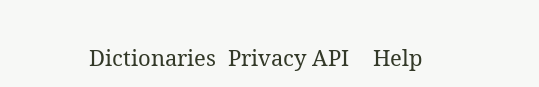Dictionaries  Privacy API    Help